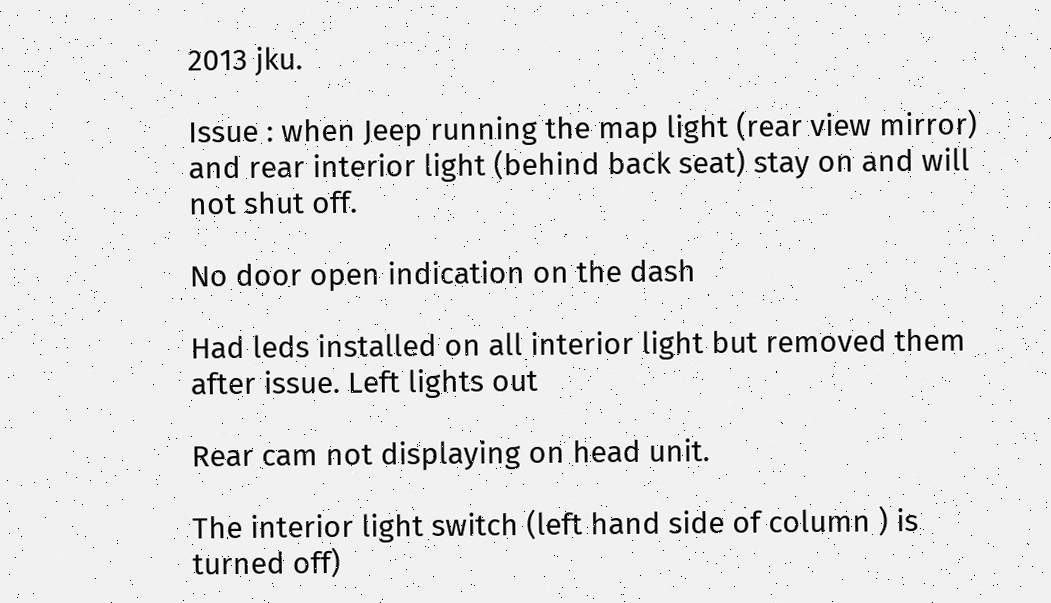2013 jku.

Issue : when Jeep running the map light (rear view mirror) and rear interior light (behind back seat) stay on and will not shut off.

No door open indication on the dash

Had leds installed on all interior light but removed them after issue. Left lights out

Rear cam not displaying on head unit.

The interior light switch (left hand side of column ) is turned off)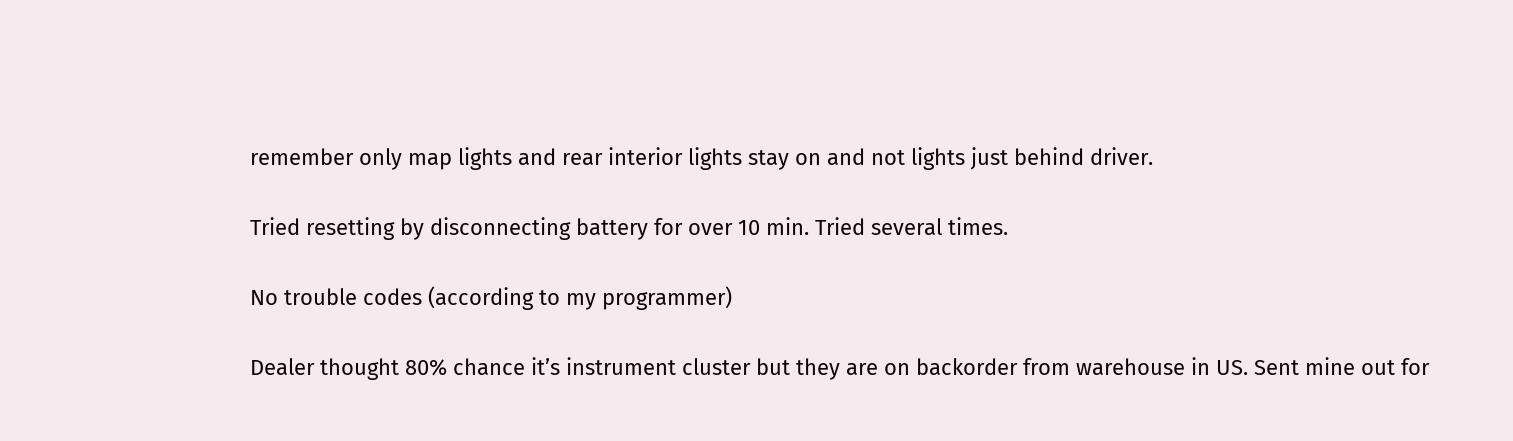remember only map lights and rear interior lights stay on and not lights just behind driver.

Tried resetting by disconnecting battery for over 10 min. Tried several times.

No trouble codes (according to my programmer)

Dealer thought 80% chance it’s instrument cluster but they are on backorder from warehouse in US. Sent mine out for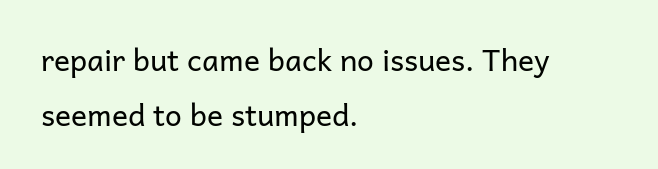repair but came back no issues. They seemed to be stumped.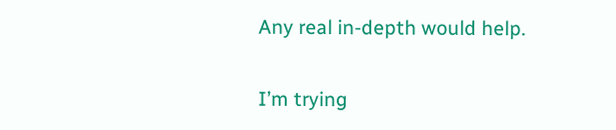Any real in-depth would help.

I’m trying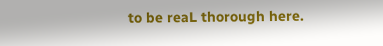to be reaL thorough here.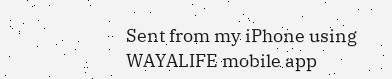Sent from my iPhone using WAYALIFE mobile app